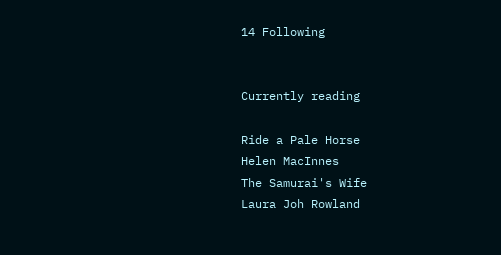14 Following


Currently reading

Ride a Pale Horse
Helen MacInnes
The Samurai's Wife
Laura Joh Rowland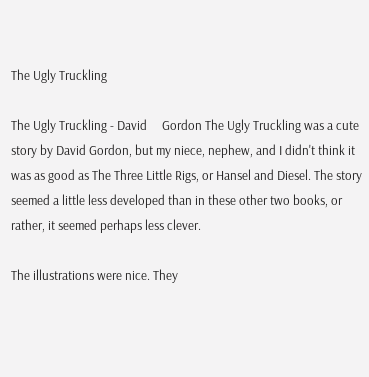The Ugly Truckling

The Ugly Truckling - David     Gordon The Ugly Truckling was a cute story by David Gordon, but my niece, nephew, and I didn't think it was as good as The Three Little Rigs, or Hansel and Diesel. The story seemed a little less developed than in these other two books, or rather, it seemed perhaps less clever.

The illustrations were nice. They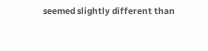seemed slightly different than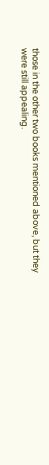those in the other two books mentioned above, but they were still appealing.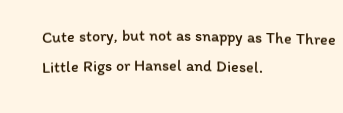Cute story, but not as snappy as The Three Little Rigs or Hansel and Diesel.